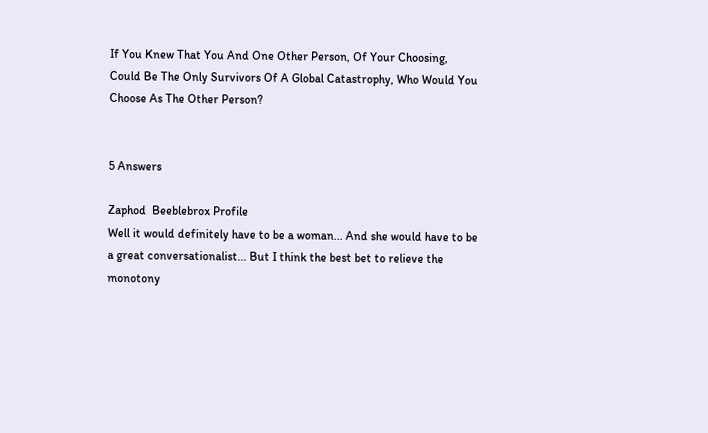If You Knew That You And One Other Person, Of Your Choosing, Could Be The Only Survivors Of A Global Catastrophy, Who Would You Choose As The Other Person?


5 Answers

Zaphod  Beeblebrox Profile
Well it would definitely have to be a woman... And she would have to be a great conversationalist... But I think the best bet to relieve the monotony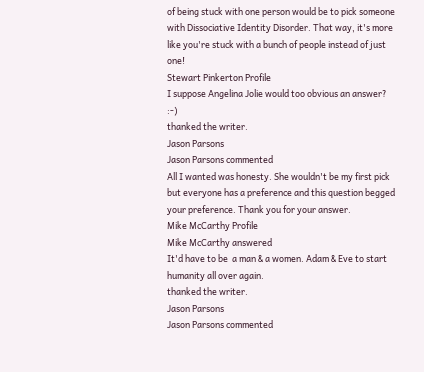of being stuck with one person would be to pick someone with Dissociative Identity Disorder. That way, it's more like you're stuck with a bunch of people instead of just one!
Stewart Pinkerton Profile
I suppose Angelina Jolie would too obvious an answer? :-)
thanked the writer.
Jason Parsons
Jason Parsons commented
All I wanted was honesty. She wouldn't be my first pick but everyone has a preference and this question begged your preference. Thank you for your answer.
Mike McCarthy Profile
Mike McCarthy answered
It'd have to be  a man & a women. Adam & Eve to start humanity all over again.
thanked the writer.
Jason Parsons
Jason Parsons commented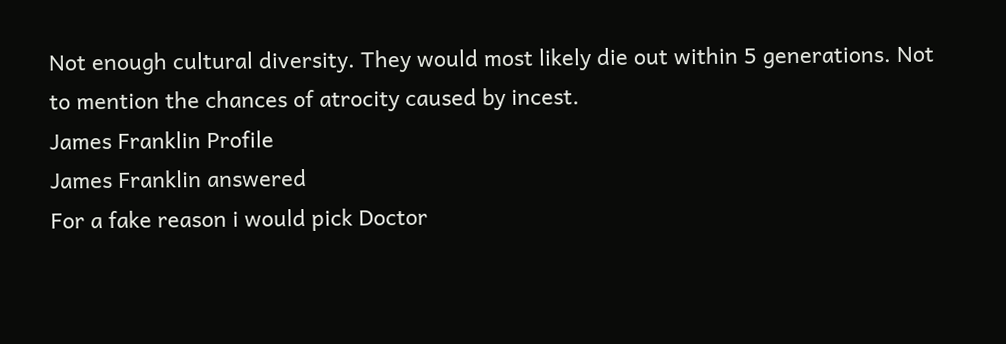Not enough cultural diversity. They would most likely die out within 5 generations. Not to mention the chances of atrocity caused by incest.
James Franklin Profile
James Franklin answered
For a fake reason i would pick Doctor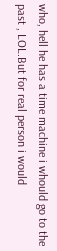who, hell he has a time machine i whould go to the past , LOL.But for real person i would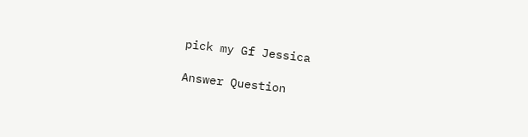pick my Gf Jessica

Answer Question